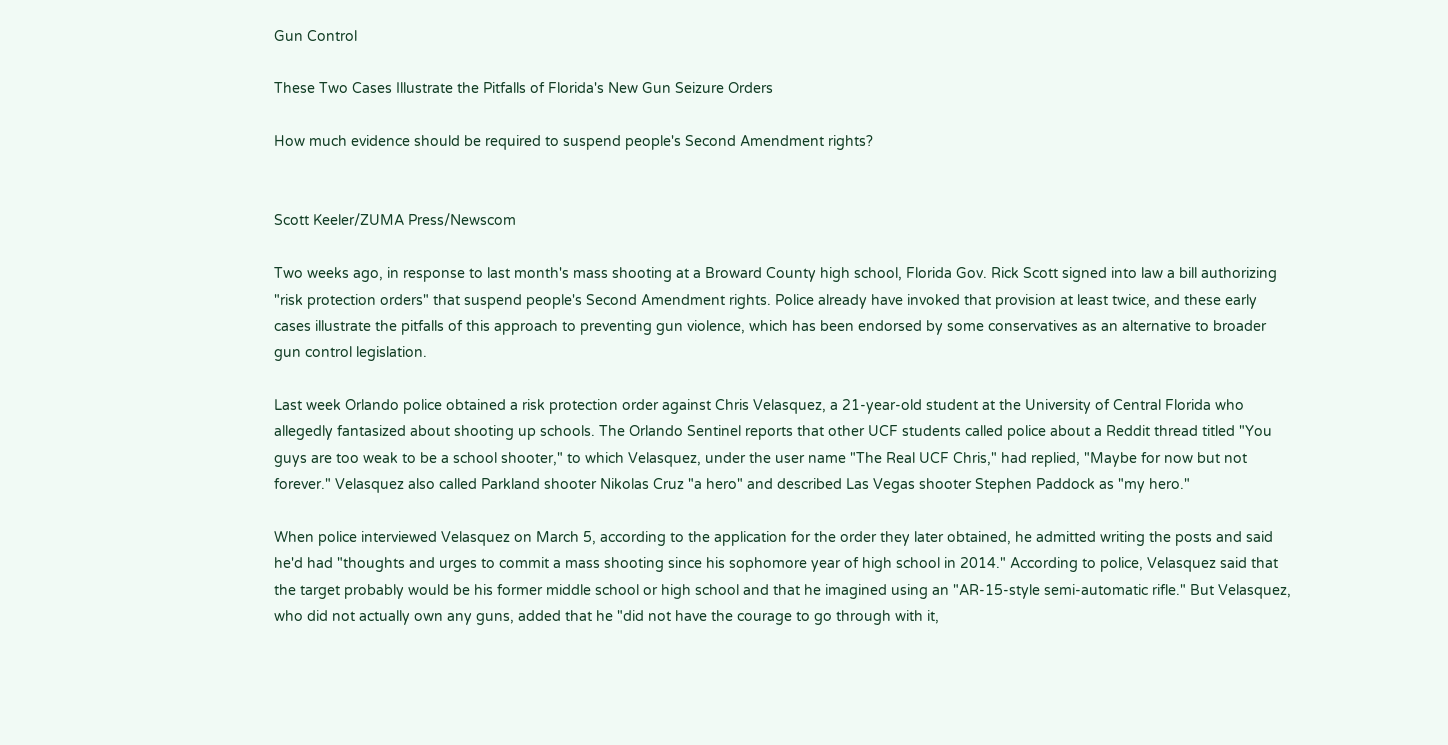Gun Control

These Two Cases Illustrate the Pitfalls of Florida's New Gun Seizure Orders

How much evidence should be required to suspend people's Second Amendment rights?


Scott Keeler/ZUMA Press/Newscom

Two weeks ago, in response to last month's mass shooting at a Broward County high school, Florida Gov. Rick Scott signed into law a bill authorizing "risk protection orders" that suspend people's Second Amendment rights. Police already have invoked that provision at least twice, and these early cases illustrate the pitfalls of this approach to preventing gun violence, which has been endorsed by some conservatives as an alternative to broader gun control legislation.

Last week Orlando police obtained a risk protection order against Chris Velasquez, a 21-year-old student at the University of Central Florida who allegedly fantasized about shooting up schools. The Orlando Sentinel reports that other UCF students called police about a Reddit thread titled "You guys are too weak to be a school shooter," to which Velasquez, under the user name "The Real UCF Chris," had replied, "Maybe for now but not forever." Velasquez also called Parkland shooter Nikolas Cruz "a hero" and described Las Vegas shooter Stephen Paddock as "my hero."

When police interviewed Velasquez on March 5, according to the application for the order they later obtained, he admitted writing the posts and said he'd had "thoughts and urges to commit a mass shooting since his sophomore year of high school in 2014." According to police, Velasquez said that the target probably would be his former middle school or high school and that he imagined using an "AR-15-style semi-automatic rifle." But Velasquez, who did not actually own any guns, added that he "did not have the courage to go through with it,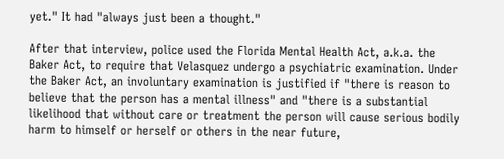yet." It had "always just been a thought."

After that interview, police used the Florida Mental Health Act, a.k.a. the Baker Act, to require that Velasquez undergo a psychiatric examination. Under the Baker Act, an involuntary examination is justified if "there is reason to believe that the person has a mental illness" and "there is a substantial likelihood that without care or treatment the person will cause serious bodily harm to himself or herself or others in the near future,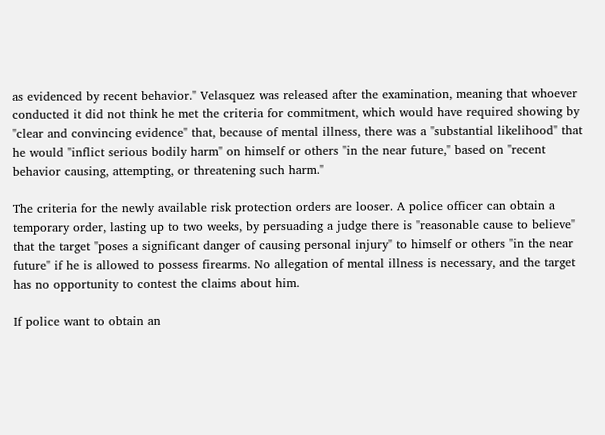as evidenced by recent behavior." Velasquez was released after the examination, meaning that whoever conducted it did not think he met the criteria for commitment, which would have required showing by "clear and convincing evidence" that, because of mental illness, there was a "substantial likelihood" that he would "inflict serious bodily harm" on himself or others "in the near future," based on "recent behavior causing, attempting, or threatening such harm."

The criteria for the newly available risk protection orders are looser. A police officer can obtain a temporary order, lasting up to two weeks, by persuading a judge there is "reasonable cause to believe" that the target "poses a significant danger of causing personal injury" to himself or others "in the near future" if he is allowed to possess firearms. No allegation of mental illness is necessary, and the target has no opportunity to contest the claims about him.

If police want to obtain an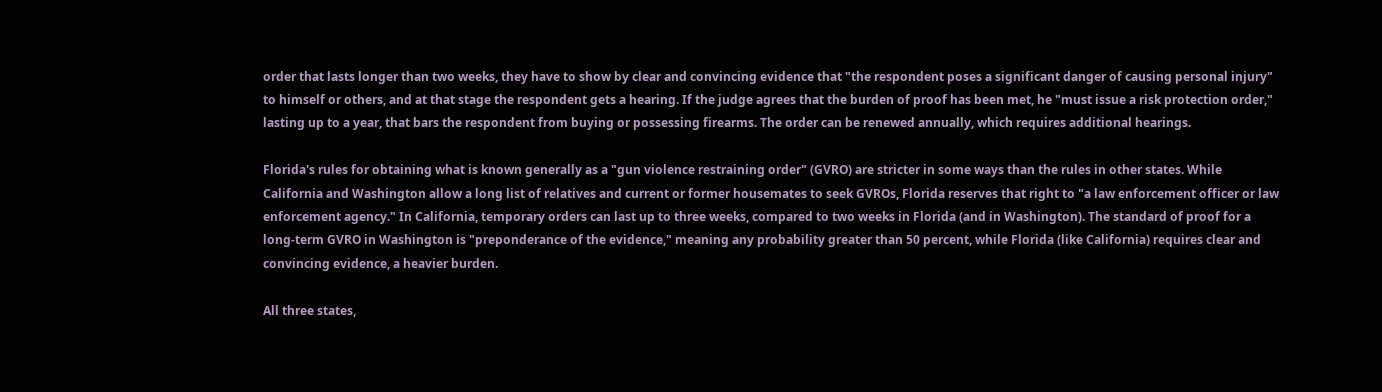order that lasts longer than two weeks, they have to show by clear and convincing evidence that "the respondent poses a significant danger of causing personal injury" to himself or others, and at that stage the respondent gets a hearing. If the judge agrees that the burden of proof has been met, he "must issue a risk protection order," lasting up to a year, that bars the respondent from buying or possessing firearms. The order can be renewed annually, which requires additional hearings.

Florida's rules for obtaining what is known generally as a "gun violence restraining order" (GVRO) are stricter in some ways than the rules in other states. While California and Washington allow a long list of relatives and current or former housemates to seek GVROs, Florida reserves that right to "a law enforcement officer or law enforcement agency." In California, temporary orders can last up to three weeks, compared to two weeks in Florida (and in Washington). The standard of proof for a long-term GVRO in Washington is "preponderance of the evidence," meaning any probability greater than 50 percent, while Florida (like California) requires clear and convincing evidence, a heavier burden.

All three states,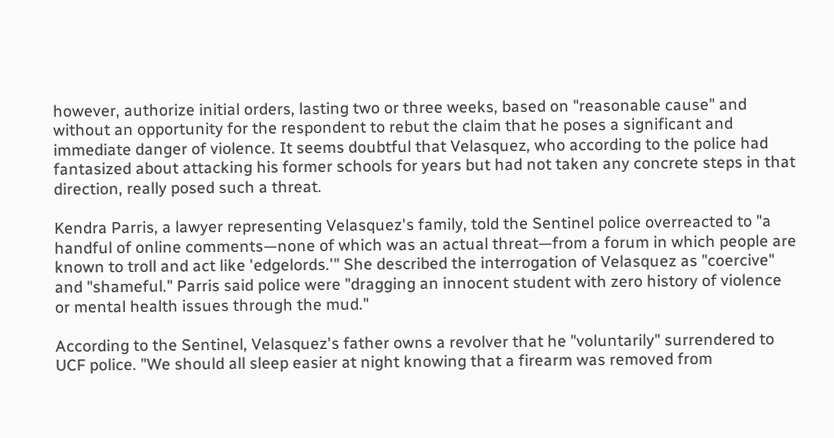however, authorize initial orders, lasting two or three weeks, based on "reasonable cause" and without an opportunity for the respondent to rebut the claim that he poses a significant and immediate danger of violence. It seems doubtful that Velasquez, who according to the police had fantasized about attacking his former schools for years but had not taken any concrete steps in that direction, really posed such a threat.

Kendra Parris, a lawyer representing Velasquez's family, told the Sentinel police overreacted to "a handful of online comments—none of which was an actual threat—from a forum in which people are known to troll and act like 'edgelords.'" She described the interrogation of Velasquez as "coercive" and "shameful." Parris said police were "dragging an innocent student with zero history of violence or mental health issues through the mud."

According to the Sentinel, Velasquez's father owns a revolver that he "voluntarily" surrendered to UCF police. "We should all sleep easier at night knowing that a firearm was removed from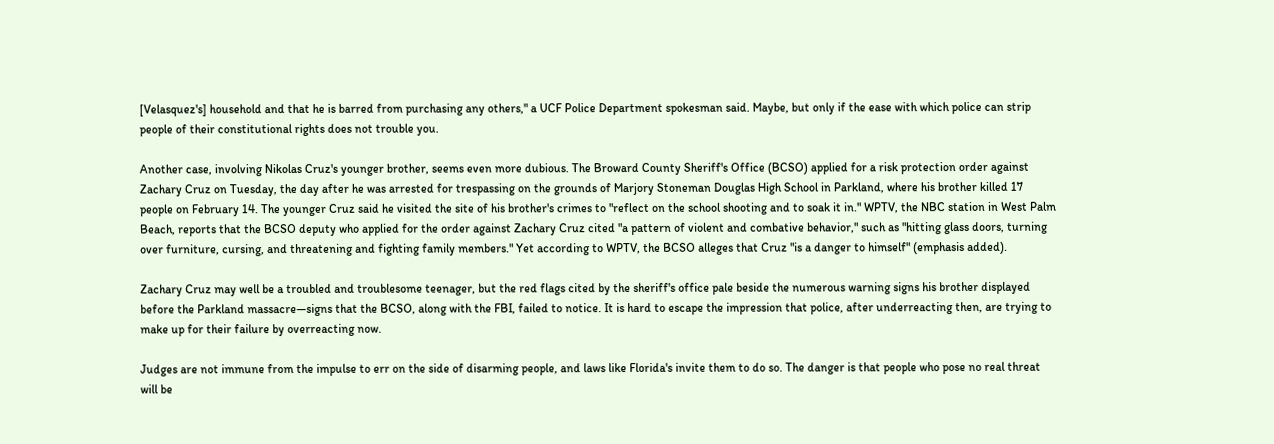[Velasquez's] household and that he is barred from purchasing any others," a UCF Police Department spokesman said. Maybe, but only if the ease with which police can strip people of their constitutional rights does not trouble you.

Another case, involving Nikolas Cruz's younger brother, seems even more dubious. The Broward County Sheriff's Office (BCSO) applied for a risk protection order against Zachary Cruz on Tuesday, the day after he was arrested for trespassing on the grounds of Marjory Stoneman Douglas High School in Parkland, where his brother killed 17 people on February 14. The younger Cruz said he visited the site of his brother's crimes to "reflect on the school shooting and to soak it in." WPTV, the NBC station in West Palm Beach, reports that the BCSO deputy who applied for the order against Zachary Cruz cited "a pattern of violent and combative behavior," such as "hitting glass doors, turning over furniture, cursing, and threatening and fighting family members." Yet according to WPTV, the BCSO alleges that Cruz "is a danger to himself" (emphasis added).

Zachary Cruz may well be a troubled and troublesome teenager, but the red flags cited by the sheriff's office pale beside the numerous warning signs his brother displayed before the Parkland massacre—signs that the BCSO, along with the FBI, failed to notice. It is hard to escape the impression that police, after underreacting then, are trying to make up for their failure by overreacting now.

Judges are not immune from the impulse to err on the side of disarming people, and laws like Florida's invite them to do so. The danger is that people who pose no real threat will be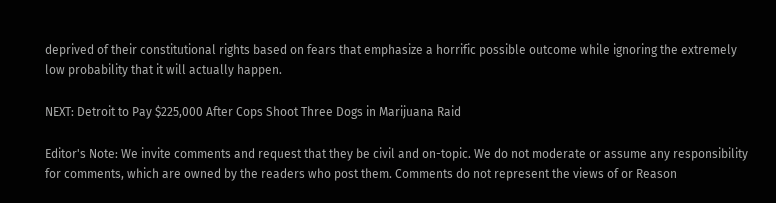deprived of their constitutional rights based on fears that emphasize a horrific possible outcome while ignoring the extremely low probability that it will actually happen.

NEXT: Detroit to Pay $225,000 After Cops Shoot Three Dogs in Marijuana Raid

Editor's Note: We invite comments and request that they be civil and on-topic. We do not moderate or assume any responsibility for comments, which are owned by the readers who post them. Comments do not represent the views of or Reason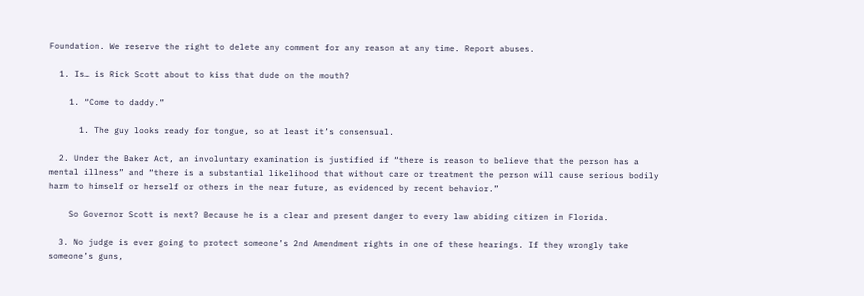Foundation. We reserve the right to delete any comment for any reason at any time. Report abuses.

  1. Is… is Rick Scott about to kiss that dude on the mouth?

    1. “Come to daddy.”

      1. The guy looks ready for tongue, so at least it’s consensual.

  2. Under the Baker Act, an involuntary examination is justified if “there is reason to believe that the person has a mental illness” and “there is a substantial likelihood that without care or treatment the person will cause serious bodily harm to himself or herself or others in the near future, as evidenced by recent behavior.”

    So Governor Scott is next? Because he is a clear and present danger to every law abiding citizen in Florida.

  3. No judge is ever going to protect someone’s 2nd Amendment rights in one of these hearings. If they wrongly take someone’s guns,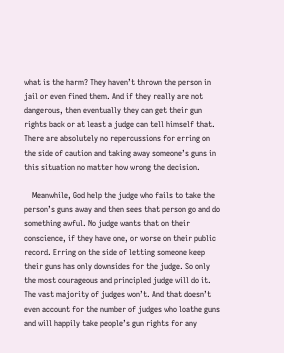what is the harm? They haven’t thrown the person in jail or even fined them. And if they really are not dangerous, then eventually they can get their gun rights back or at least a judge can tell himself that. There are absolutely no repercussions for erring on the side of caution and taking away someone’s guns in this situation no matter how wrong the decision.

    Meanwhile, God help the judge who fails to take the person’s guns away and then sees that person go and do something awful. No judge wants that on their conscience, if they have one, or worse on their public record. Erring on the side of letting someone keep their guns has only downsides for the judge. So only the most courageous and principled judge will do it. The vast majority of judges won’t. And that doesn’t even account for the number of judges who loathe guns and will happily take people’s gun rights for any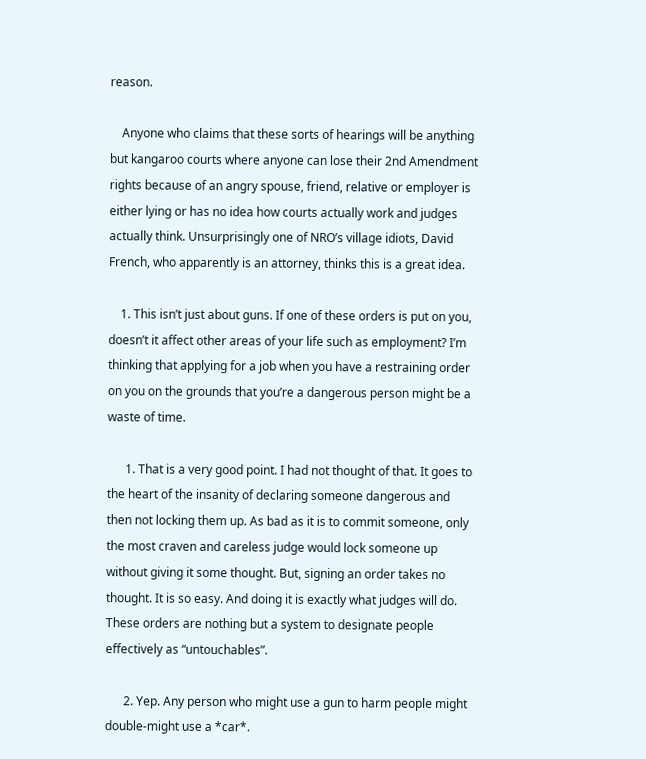reason.

    Anyone who claims that these sorts of hearings will be anything but kangaroo courts where anyone can lose their 2nd Amendment rights because of an angry spouse, friend, relative or employer is either lying or has no idea how courts actually work and judges actually think. Unsurprisingly one of NRO’s village idiots, David French, who apparently is an attorney, thinks this is a great idea.

    1. This isn’t just about guns. If one of these orders is put on you, doesn’t it affect other areas of your life such as employment? I’m thinking that applying for a job when you have a restraining order on you on the grounds that you’re a dangerous person might be a waste of time.

      1. That is a very good point. I had not thought of that. It goes to the heart of the insanity of declaring someone dangerous and then not locking them up. As bad as it is to commit someone, only the most craven and careless judge would lock someone up without giving it some thought. But, signing an order takes no thought. It is so easy. And doing it is exactly what judges will do. These orders are nothing but a system to designate people effectively as “untouchables”.

      2. Yep. Any person who might use a gun to harm people might double-might use a *car*.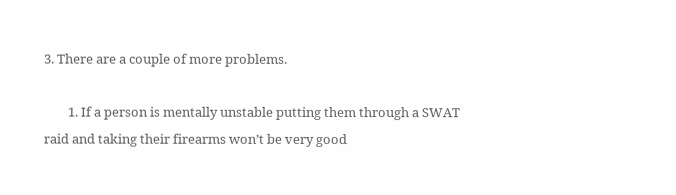3. There are a couple of more problems.

        1. If a person is mentally unstable putting them through a SWAT raid and taking their firearms won’t be very good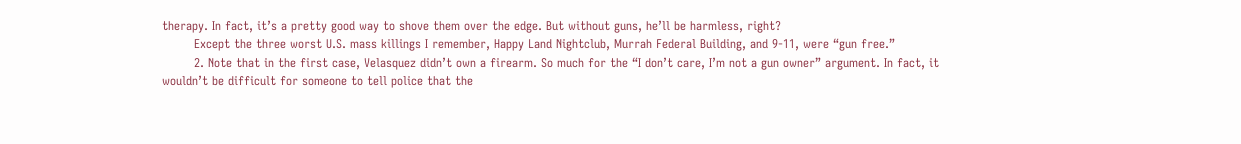therapy. In fact, it’s a pretty good way to shove them over the edge. But without guns, he’ll be harmless, right?
        Except the three worst U.S. mass killings I remember, Happy Land Nightclub, Murrah Federal Building, and 9-11, were “gun free.”
        2. Note that in the first case, Velasquez didn’t own a firearm. So much for the “I don’t care, I’m not a gun owner” argument. In fact, it wouldn’t be difficult for someone to tell police that the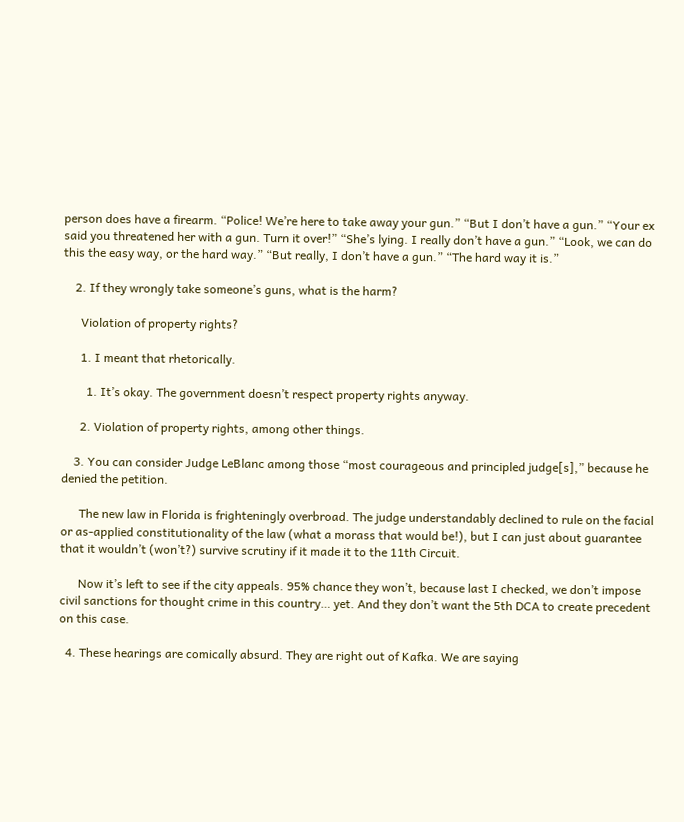person does have a firearm. “Police! We’re here to take away your gun.” “But I don’t have a gun.” “Your ex said you threatened her with a gun. Turn it over!” “She’s lying. I really don’t have a gun.” “Look, we can do this the easy way, or the hard way.” “But really, I don’t have a gun.” “The hard way it is.”

    2. If they wrongly take someone’s guns, what is the harm?

      Violation of property rights?

      1. I meant that rhetorically.

        1. It’s okay. The government doesn’t respect property rights anyway.

      2. Violation of property rights, among other things.

    3. You can consider Judge LeBlanc among those “most courageous and principled judge[s],” because he denied the petition.

      The new law in Florida is frighteningly overbroad. The judge understandably declined to rule on the facial or as-applied constitutionality of the law (what a morass that would be!), but I can just about guarantee that it wouldn’t (won’t?) survive scrutiny if it made it to the 11th Circuit.

      Now it’s left to see if the city appeals. 95% chance they won’t, because last I checked, we don’t impose civil sanctions for thought crime in this country… yet. And they don’t want the 5th DCA to create precedent on this case.

  4. These hearings are comically absurd. They are right out of Kafka. We are saying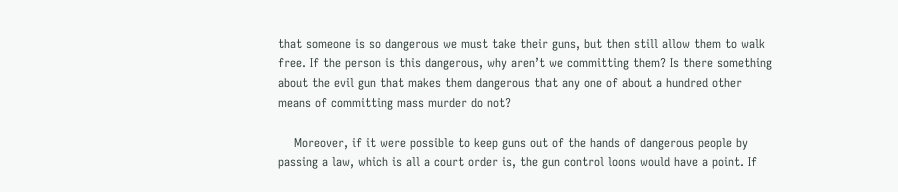that someone is so dangerous we must take their guns, but then still allow them to walk free. If the person is this dangerous, why aren’t we committing them? Is there something about the evil gun that makes them dangerous that any one of about a hundred other means of committing mass murder do not?

    Moreover, if it were possible to keep guns out of the hands of dangerous people by passing a law, which is all a court order is, the gun control loons would have a point. If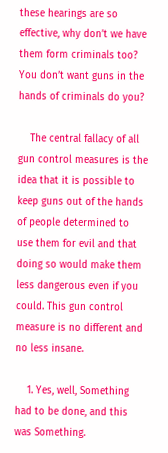these hearings are so effective, why don’t we have them form criminals too? You don’t want guns in the hands of criminals do you?

    The central fallacy of all gun control measures is the idea that it is possible to keep guns out of the hands of people determined to use them for evil and that doing so would make them less dangerous even if you could. This gun control measure is no different and no less insane.

    1. Yes, well, Something had to be done, and this was Something.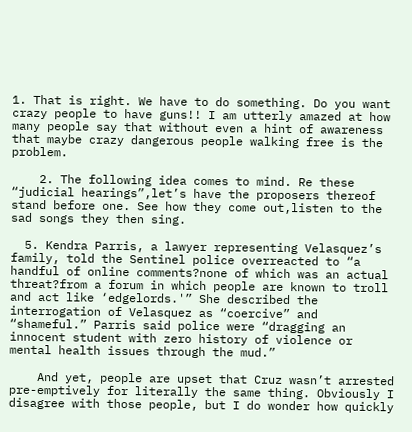1. That is right. We have to do something. Do you want crazy people to have guns!! I am utterly amazed at how many people say that without even a hint of awareness that maybe crazy dangerous people walking free is the problem.

    2. The following idea comes to mind. Re these “judicial hearings”,let’s have the proposers thereof stand before one. See how they come out,listen to the sad songs they then sing.

  5. Kendra Parris, a lawyer representing Velasquez’s family, told the Sentinel police overreacted to “a handful of online comments?none of which was an actual threat?from a forum in which people are known to troll and act like ‘edgelords.'” She described the interrogation of Velasquez as “coercive” and “shameful.” Parris said police were “dragging an innocent student with zero history of violence or mental health issues through the mud.”

    And yet, people are upset that Cruz wasn’t arrested pre-emptively for literally the same thing. Obviously I disagree with those people, but I do wonder how quickly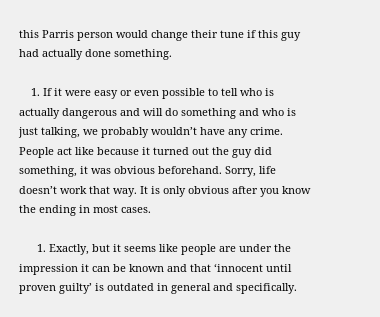this Parris person would change their tune if this guy had actually done something.

    1. If it were easy or even possible to tell who is actually dangerous and will do something and who is just talking, we probably wouldn’t have any crime. People act like because it turned out the guy did something, it was obvious beforehand. Sorry, life doesn’t work that way. It is only obvious after you know the ending in most cases.

      1. Exactly, but it seems like people are under the impression it can be known and that ‘innocent until proven guilty’ is outdated in general and specifically.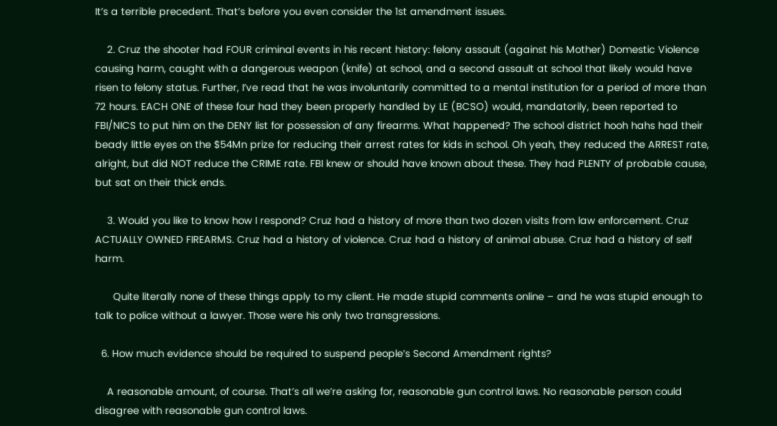It’s a terrible precedent. That’s before you even consider the 1st amendment issues.

    2. Cruz the shooter had FOUR criminal events in his recent history: felony assault (against his Mother) Domestic Violence causing harm, caught with a dangerous weapon (knife) at school, and a second assault at school that likely would have risen to felony status. Further, I’ve read that he was involuntarily committed to a mental institution for a period of more than 72 hours. EACH ONE of these four had they been properly handled by LE (BCSO) would, mandatorily, been reported to FBI/NICS to put him on the DENY list for possession of any firearms. What happened? The school district hooh hahs had their beady little eyes on the $54Mn prize for reducing their arrest rates for kids in school. Oh yeah, they reduced the ARREST rate, alright, but did NOT reduce the CRIME rate. FBI knew or should have known about these. They had PLENTY of probable cause, but sat on their thick ends.

    3. Would you like to know how I respond? Cruz had a history of more than two dozen visits from law enforcement. Cruz ACTUALLY OWNED FIREARMS. Cruz had a history of violence. Cruz had a history of animal abuse. Cruz had a history of self harm.

      Quite literally none of these things apply to my client. He made stupid comments online – and he was stupid enough to talk to police without a lawyer. Those were his only two transgressions.

  6. How much evidence should be required to suspend people’s Second Amendment rights?

    A reasonable amount, of course. That’s all we’re asking for, reasonable gun control laws. No reasonable person could disagree with reasonable gun control laws.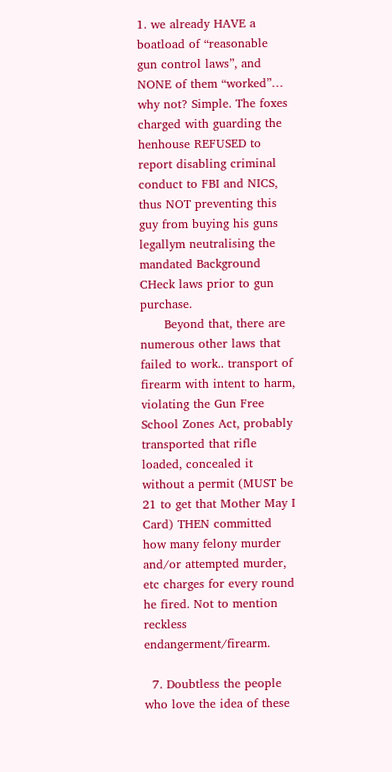1. we already HAVE a boatload of “reasonable gun control laws”, and NONE of them “worked”… why not? Simple. The foxes charged with guarding the henhouse REFUSED to report disabling criminal conduct to FBI and NICS, thus NOT preventing this guy from buying his guns legallym neutralising the mandated Background CHeck laws prior to gun purchase.
      Beyond that, there are numerous other laws that failed to work.. transport of firearm with intent to harm, violating the Gun Free School Zones Act, probably transported that rifle loaded, concealed it without a permit (MUST be 21 to get that Mother May I Card) THEN committed how many felony murder and/or attempted murder, etc charges for every round he fired. Not to mention reckless endangerment/firearm.

  7. Doubtless the people who love the idea of these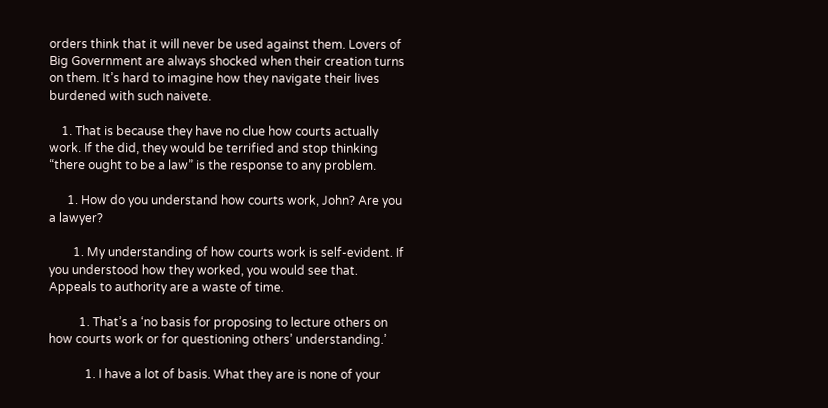orders think that it will never be used against them. Lovers of Big Government are always shocked when their creation turns on them. It’s hard to imagine how they navigate their lives burdened with such naivete.

    1. That is because they have no clue how courts actually work. If the did, they would be terrified and stop thinking “there ought to be a law” is the response to any problem.

      1. How do you understand how courts work, John? Are you a lawyer?

        1. My understanding of how courts work is self-evident. If you understood how they worked, you would see that. Appeals to authority are a waste of time.

          1. That’s a ‘no basis for proposing to lecture others on how courts work or for questioning others’ understanding.’

            1. I have a lot of basis. What they are is none of your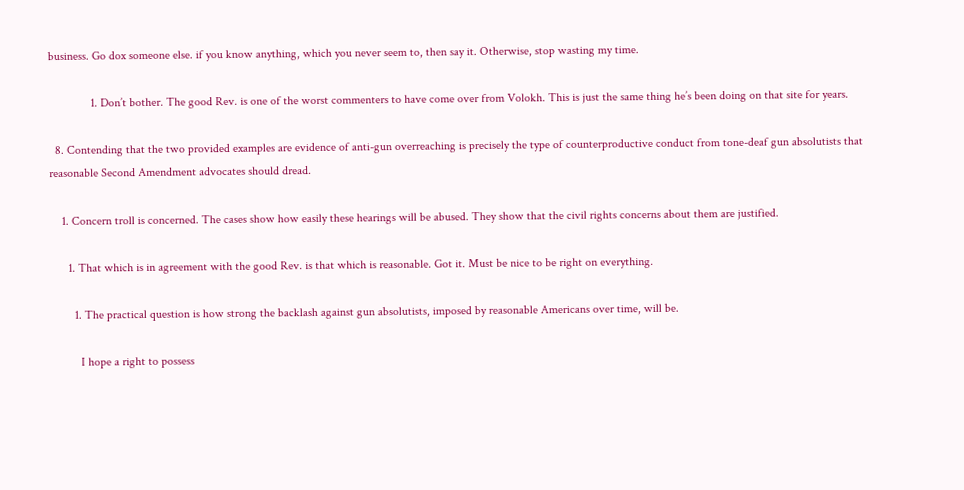business. Go dox someone else. if you know anything, which you never seem to, then say it. Otherwise, stop wasting my time.

              1. Don’t bother. The good Rev. is one of the worst commenters to have come over from Volokh. This is just the same thing he’s been doing on that site for years.

  8. Contending that the two provided examples are evidence of anti-gun overreaching is precisely the type of counterproductive conduct from tone-deaf gun absolutists that reasonable Second Amendment advocates should dread.

    1. Concern troll is concerned. The cases show how easily these hearings will be abused. They show that the civil rights concerns about them are justified.

      1. That which is in agreement with the good Rev. is that which is reasonable. Got it. Must be nice to be right on everything.

        1. The practical question is how strong the backlash against gun absolutists, imposed by reasonable Americans over time, will be.

          I hope a right to possess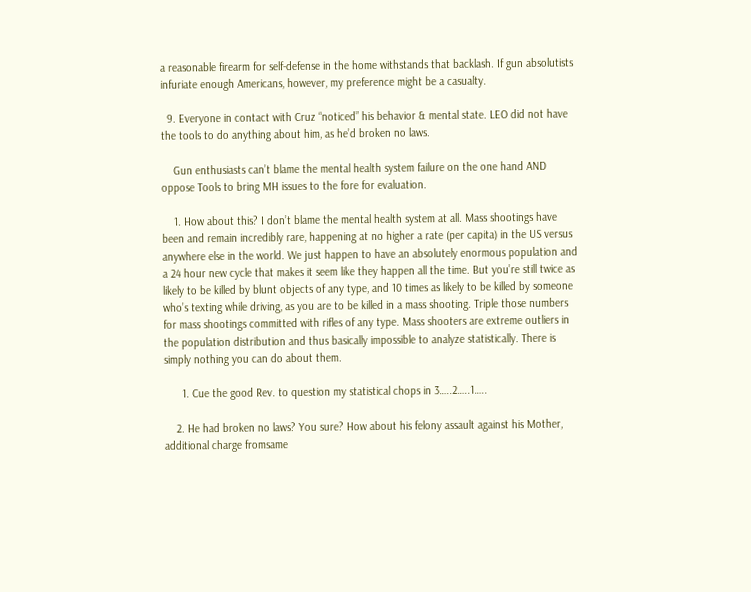a reasonable firearm for self-defense in the home withstands that backlash. If gun absolutists infuriate enough Americans, however, my preference might be a casualty.

  9. Everyone in contact with Cruz “noticed” his behavior & mental state. LEO did not have the tools to do anything about him, as he’d broken no laws.

    Gun enthusiasts can’t blame the mental health system failure on the one hand AND oppose Tools to bring MH issues to the fore for evaluation.

    1. How about this? I don’t blame the mental health system at all. Mass shootings have been and remain incredibly rare, happening at no higher a rate (per capita) in the US versus anywhere else in the world. We just happen to have an absolutely enormous population and a 24 hour new cycle that makes it seem like they happen all the time. But you’re still twice as likely to be killed by blunt objects of any type, and 10 times as likely to be killed by someone who’s texting while driving, as you are to be killed in a mass shooting. Triple those numbers for mass shootings committed with rifles of any type. Mass shooters are extreme outliers in the population distribution and thus basically impossible to analyze statistically. There is simply nothing you can do about them.

      1. Cue the good Rev. to question my statistical chops in 3…..2…..1…..

    2. He had broken no laws? You sure? How about his felony assault against his Mother, additional charge fromsame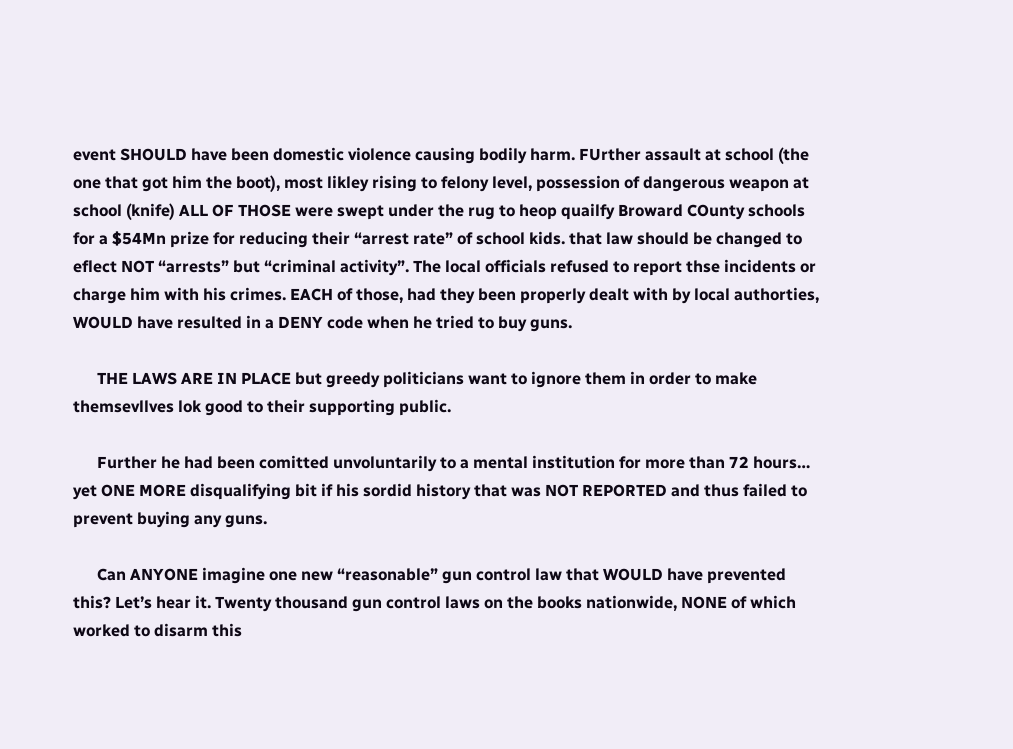event SHOULD have been domestic violence causing bodily harm. FUrther assault at school (the one that got him the boot), most likley rising to felony level, possession of dangerous weapon at school (knife) ALL OF THOSE were swept under the rug to heop quailfy Broward COunty schools for a $54Mn prize for reducing their “arrest rate” of school kids. that law should be changed to eflect NOT “arrests” but “criminal activity”. The local officials refused to report thse incidents or charge him with his crimes. EACH of those, had they been properly dealt with by local authorties, WOULD have resulted in a DENY code when he tried to buy guns.

      THE LAWS ARE IN PLACE but greedy politicians want to ignore them in order to make themsevllves lok good to their supporting public.

      Further he had been comitted unvoluntarily to a mental institution for more than 72 hours… yet ONE MORE disqualifying bit if his sordid history that was NOT REPORTED and thus failed to prevent buying any guns.

      Can ANYONE imagine one new “reasonable” gun control law that WOULD have prevented this? Let’s hear it. Twenty thousand gun control laws on the books nationwide, NONE of which worked to disarm this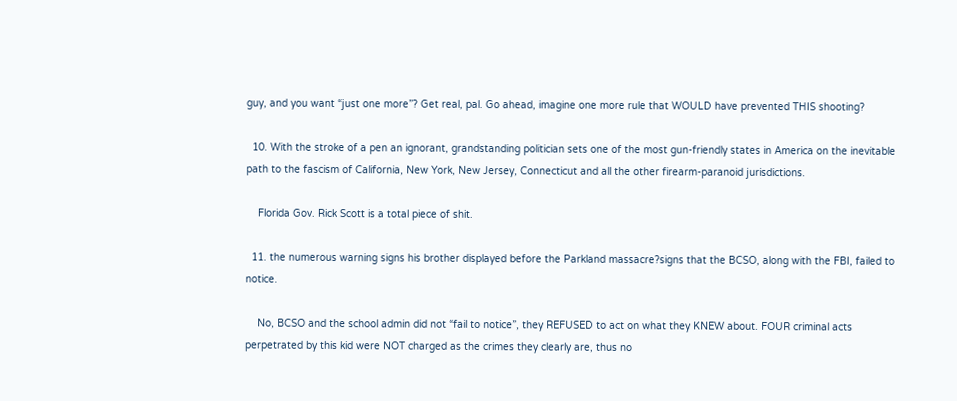guy, and you want “just one more”? Get real, pal. Go ahead, imagine one more rule that WOULD have prevented THIS shooting?

  10. With the stroke of a pen an ignorant, grandstanding politician sets one of the most gun-friendly states in America on the inevitable path to the fascism of California, New York, New Jersey, Connecticut and all the other firearm-paranoid jurisdictions.

    Florida Gov. Rick Scott is a total piece of shit.

  11. the numerous warning signs his brother displayed before the Parkland massacre?signs that the BCSO, along with the FBI, failed to notice.

    No, BCSO and the school admin did not “fail to notice”, they REFUSED to act on what they KNEW about. FOUR criminal acts perpetrated by this kid were NOT charged as the crimes they clearly are, thus no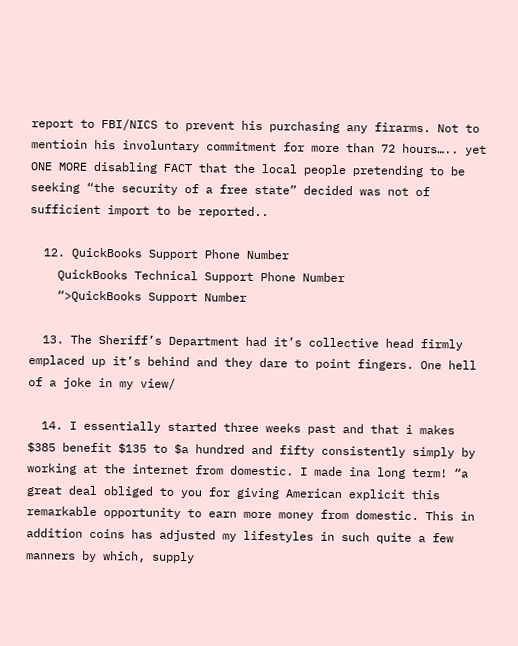report to FBI/NICS to prevent his purchasing any firarms. Not to mentioin his involuntary commitment for more than 72 hours….. yet ONE MORE disabling FACT that the local people pretending to be seeking “the security of a free state” decided was not of sufficient import to be reported..

  12. QuickBooks Support Phone Number
    QuickBooks Technical Support Phone Number
    “>QuickBooks Support Number

  13. The Sheriff’s Department had it’s collective head firmly emplaced up it’s behind and they dare to point fingers. One hell of a joke in my view/

  14. I essentially started three weeks past and that i makes $385 benefit $135 to $a hundred and fifty consistently simply by working at the internet from domestic. I made ina long term! “a great deal obliged to you for giving American explicit this remarkable opportunity to earn more money from domestic. This in addition coins has adjusted my lifestyles in such quite a few manners by which, supply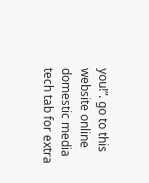you!”. go to this website online domestic media tech tab for extra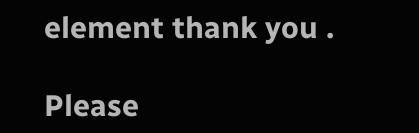element thank you .

Please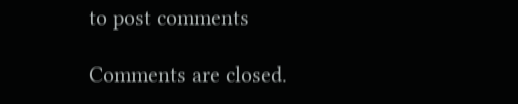to post comments

Comments are closed.